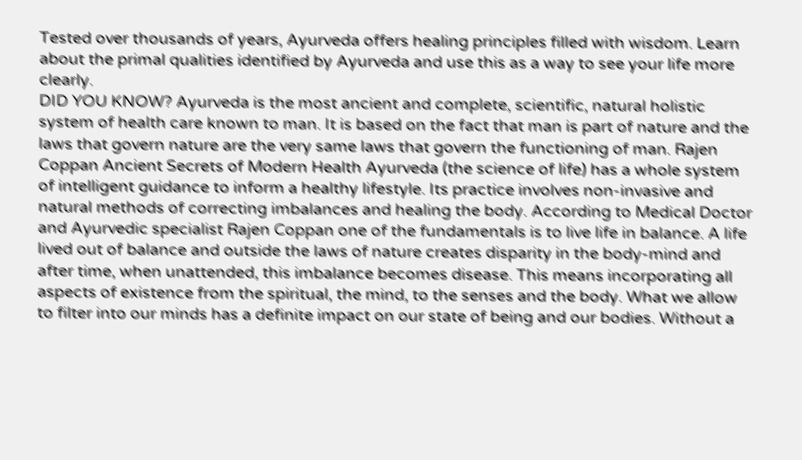Tested over thousands of years, Ayurveda offers healing principles filled with wisdom. Learn about the primal qualities identified by Ayurveda and use this as a way to see your life more clearly.
DID YOU KNOW? Ayurveda is the most ancient and complete, scientific, natural holistic system of health care known to man. It is based on the fact that man is part of nature and the laws that govern nature are the very same laws that govern the functioning of man. Rajen Coppan Ancient Secrets of Modern Health Ayurveda (the science of life) has a whole system of intelligent guidance to inform a healthy lifestyle. Its practice involves non-invasive and natural methods of correcting imbalances and healing the body. According to Medical Doctor and Ayurvedic specialist Rajen Coppan one of the fundamentals is to live life in balance. A life lived out of balance and outside the laws of nature creates disparity in the body-mind and after time, when unattended, this imbalance becomes disease. This means incorporating all aspects of existence from the spiritual, the mind, to the senses and the body. What we allow to filter into our minds has a definite impact on our state of being and our bodies. Without a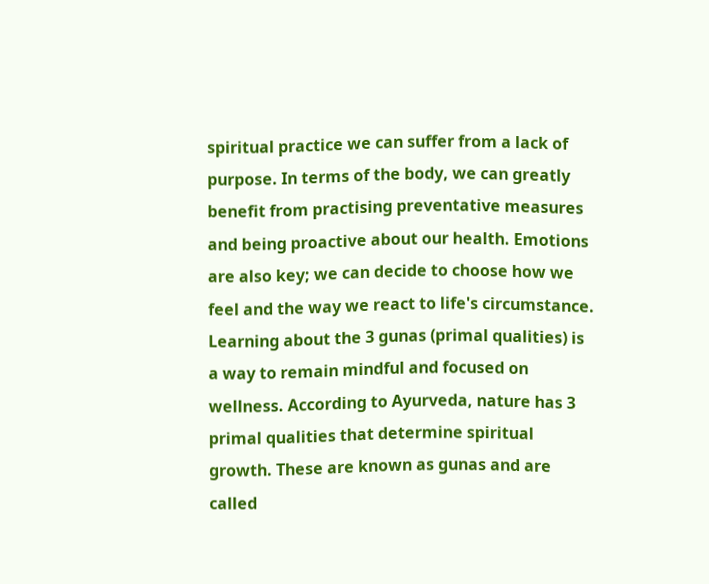spiritual practice we can suffer from a lack of purpose. In terms of the body, we can greatly benefit from practising preventative measures and being proactive about our health. Emotions are also key; we can decide to choose how we feel and the way we react to life's circumstance. Learning about the 3 gunas (primal qualities) is a way to remain mindful and focused on wellness. According to Ayurveda, nature has 3 primal qualities that determine spiritual growth. These are known as gunas and are called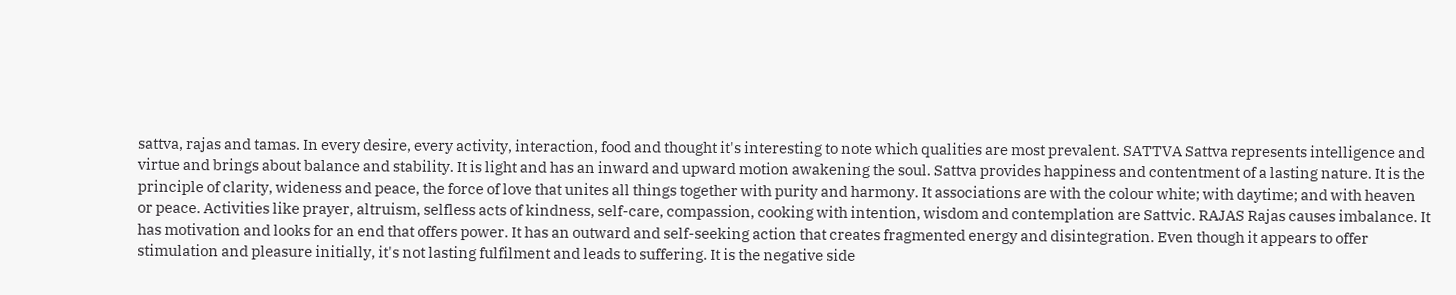sattva, rajas and tamas. In every desire, every activity, interaction, food and thought it's interesting to note which qualities are most prevalent. SATTVA Sattva represents intelligence and virtue and brings about balance and stability. It is light and has an inward and upward motion awakening the soul. Sattva provides happiness and contentment of a lasting nature. It is the principle of clarity, wideness and peace, the force of love that unites all things together with purity and harmony. It associations are with the colour white; with daytime; and with heaven or peace. Activities like prayer, altruism, selfless acts of kindness, self-care, compassion, cooking with intention, wisdom and contemplation are Sattvic. RAJAS Rajas causes imbalance. It has motivation and looks for an end that offers power. It has an outward and self-seeking action that creates fragmented energy and disintegration. Even though it appears to offer stimulation and pleasure initially, it's not lasting fulfilment and leads to suffering. It is the negative side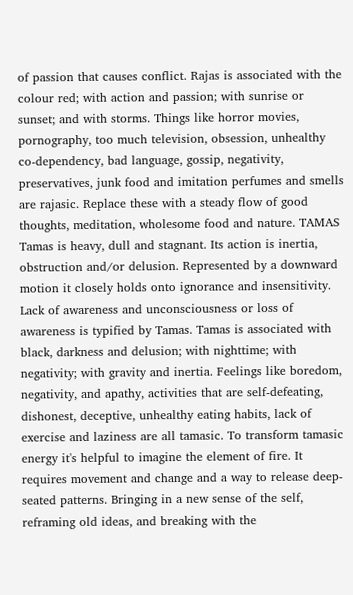of passion that causes conflict. Rajas is associated with the colour red; with action and passion; with sunrise or sunset; and with storms. Things like horror movies, pornography, too much television, obsession, unhealthy co-dependency, bad language, gossip, negativity, preservatives, junk food and imitation perfumes and smells are rajasic. Replace these with a steady flow of good thoughts, meditation, wholesome food and nature. TAMAS Tamas is heavy, dull and stagnant. Its action is inertia, obstruction and/or delusion. Represented by a downward motion it closely holds onto ignorance and insensitivity. Lack of awareness and unconsciousness or loss of awareness is typified by Tamas. Tamas is associated with black, darkness and delusion; with nighttime; with negativity; with gravity and inertia. Feelings like boredom, negativity, and apathy, activities that are self-defeating, dishonest, deceptive, unhealthy eating habits, lack of exercise and laziness are all tamasic. To transform tamasic energy it's helpful to imagine the element of fire. It requires movement and change and a way to release deep-seated patterns. Bringing in a new sense of the self, reframing old ideas, and breaking with the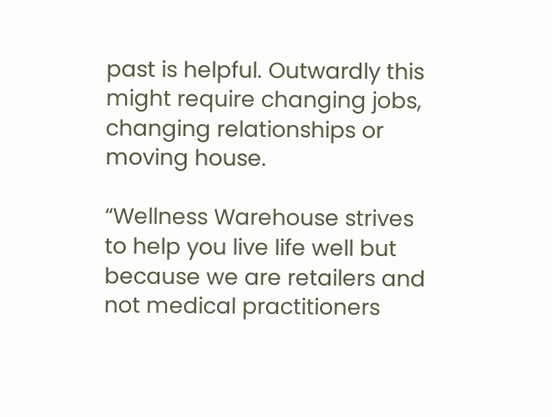past is helpful. Outwardly this might require changing jobs, changing relationships or moving house.

“Wellness Warehouse strives to help you live life well but because we are retailers and not medical practitioners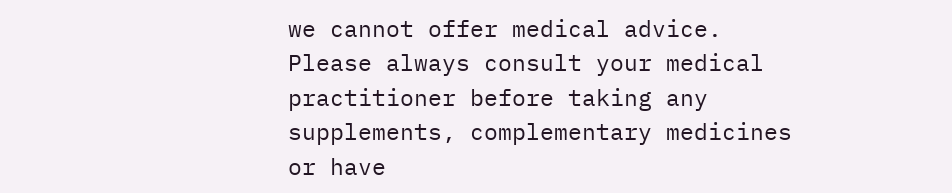we cannot offer medical advice. Please always consult your medical practitioner before taking any supplements, complementary medicines or have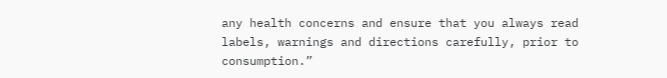any health concerns and ensure that you always read labels, warnings and directions carefully, prior to consumption.”